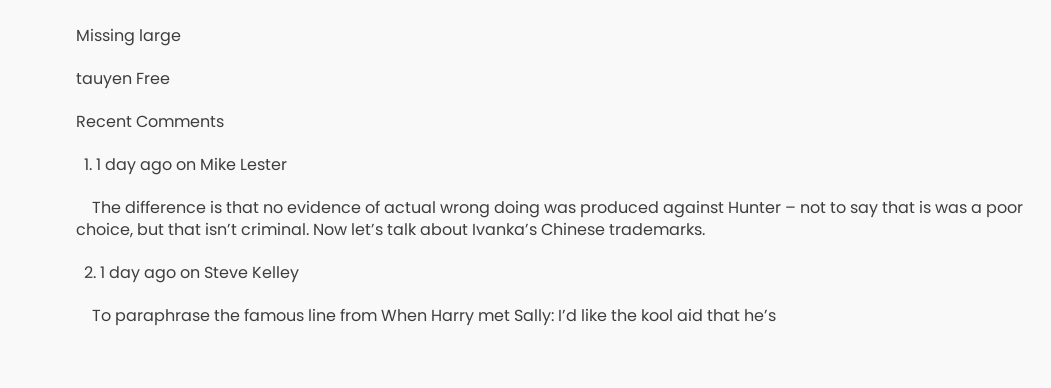Missing large

tauyen Free

Recent Comments

  1. 1 day ago on Mike Lester

    The difference is that no evidence of actual wrong doing was produced against Hunter – not to say that is was a poor choice, but that isn’t criminal. Now let’s talk about Ivanka’s Chinese trademarks.

  2. 1 day ago on Steve Kelley

    To paraphrase the famous line from When Harry met Sally: I’d like the kool aid that he’s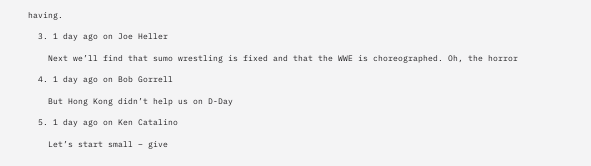having.

  3. 1 day ago on Joe Heller

    Next we’ll find that sumo wrestling is fixed and that the WWE is choreographed. Oh, the horror

  4. 1 day ago on Bob Gorrell

    But Hong Kong didn’t help us on D-Day

  5. 1 day ago on Ken Catalino

    Let’s start small – give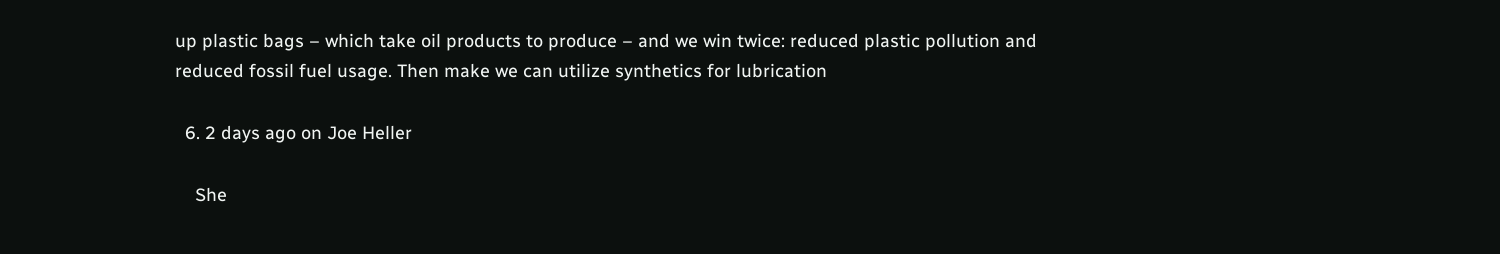up plastic bags – which take oil products to produce – and we win twice: reduced plastic pollution and reduced fossil fuel usage. Then make we can utilize synthetics for lubrication

  6. 2 days ago on Joe Heller

    She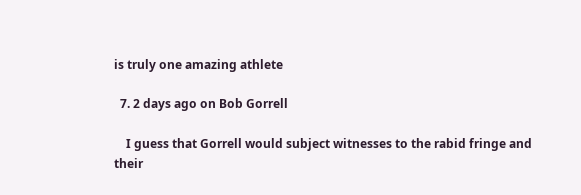is truly one amazing athlete

  7. 2 days ago on Bob Gorrell

    I guess that Gorrell would subject witnesses to the rabid fringe and their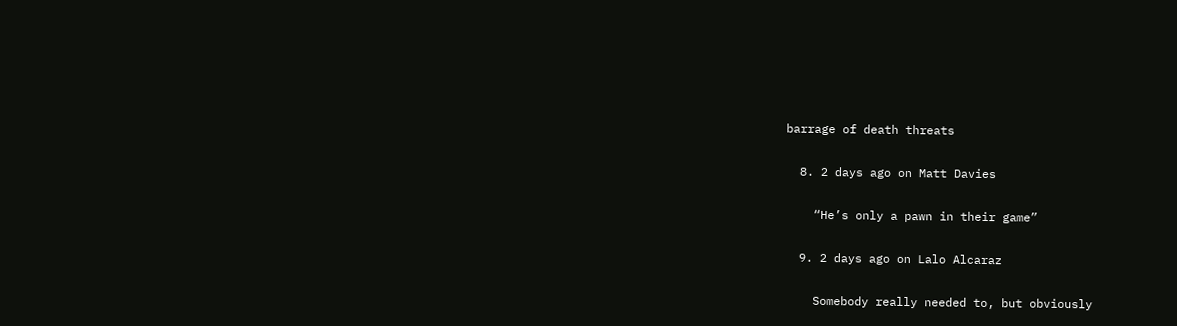barrage of death threats

  8. 2 days ago on Matt Davies

    “He’s only a pawn in their game”

  9. 2 days ago on Lalo Alcaraz

    Somebody really needed to, but obviously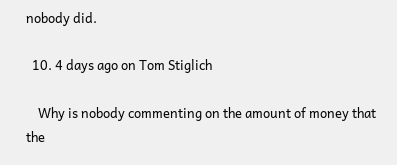nobody did.

  10. 4 days ago on Tom Stiglich

    Why is nobody commenting on the amount of money that the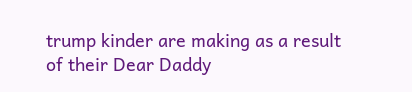trump kinder are making as a result of their Dear Daddy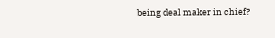being deal maker in chief?